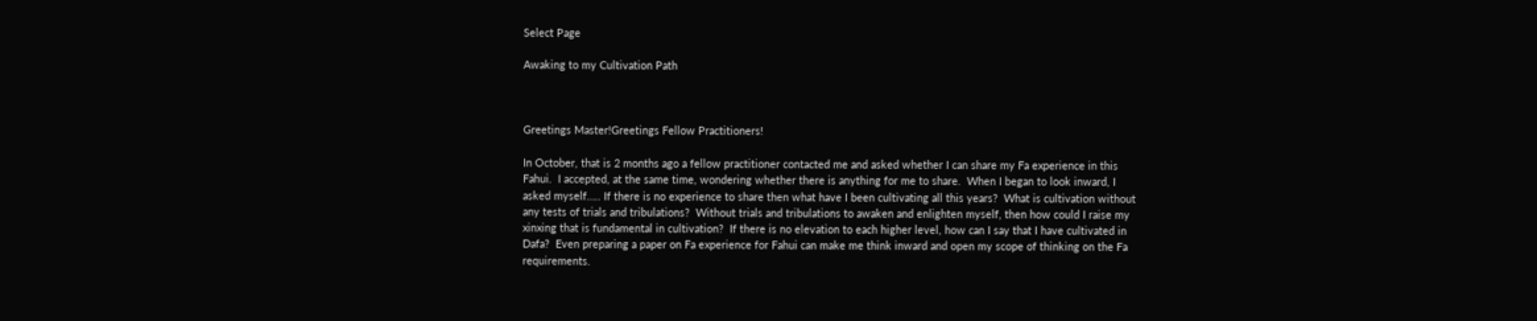Select Page

Awaking to my Cultivation Path



Greetings Master!Greetings Fellow Practitioners!

In October, that is 2 months ago a fellow practitioner contacted me and asked whether I can share my Fa experience in this Fahui.  I accepted, at the same time, wondering whether there is anything for me to share.  When I began to look inward, I asked myself….. If there is no experience to share then what have I been cultivating all this years?  What is cultivation without any tests of trials and tribulations?  Without trials and tribulations to awaken and enlighten myself, then how could I raise my xinxing that is fundamental in cultivation?  If there is no elevation to each higher level, how can I say that I have cultivated in Dafa?  Even preparing a paper on Fa experience for Fahui can make me think inward and open my scope of thinking on the Fa requirements.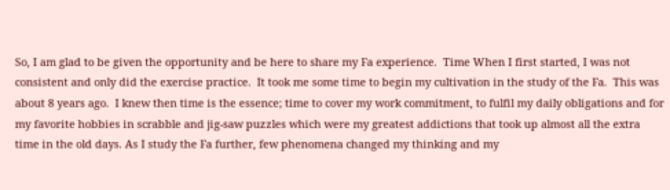So, I am glad to be given the opportunity and be here to share my Fa experience.  Time When I first started, I was not consistent and only did the exercise practice.  It took me some time to begin my cultivation in the study of the Fa.  This was about 8 years ago.  I knew then time is the essence; time to cover my work commitment, to fulfil my daily obligations and for my favorite hobbies in scrabble and jig-saw puzzles which were my greatest addictions that took up almost all the extra time in the old days. As I study the Fa further, few phenomena changed my thinking and my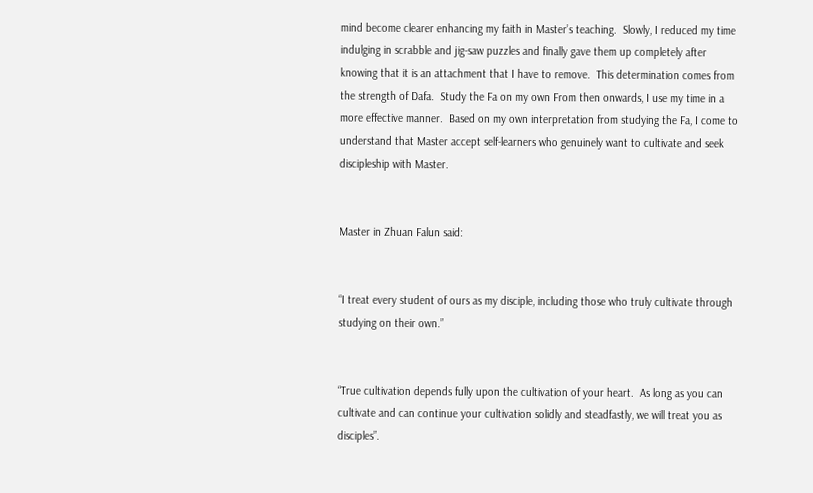mind become clearer enhancing my faith in Master’s teaching.  Slowly, I reduced my time indulging in scrabble and jig-saw puzzles and finally gave them up completely after knowing that it is an attachment that I have to remove.  This determination comes from the strength of Dafa.  Study the Fa on my own From then onwards, I use my time in a more effective manner.  Based on my own interpretation from studying the Fa, I come to understand that Master accept self-learners who genuinely want to cultivate and seek discipleship with Master.


Master in Zhuan Falun said:


“I treat every student of ours as my disciple, including those who truly cultivate through studying on their own.”


“True cultivation depends fully upon the cultivation of your heart.  As long as you can cultivate and can continue your cultivation solidly and steadfastly, we will treat you as disciples”.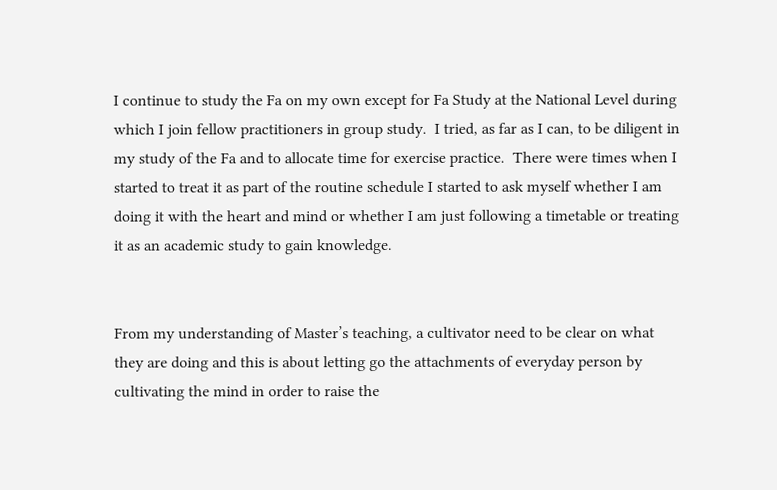I continue to study the Fa on my own except for Fa Study at the National Level during which I join fellow practitioners in group study.  I tried, as far as I can, to be diligent in my study of the Fa and to allocate time for exercise practice.  There were times when I started to treat it as part of the routine schedule I started to ask myself whether I am doing it with the heart and mind or whether I am just following a timetable or treating it as an academic study to gain knowledge.


From my understanding of Master’s teaching, a cultivator need to be clear on what they are doing and this is about letting go the attachments of everyday person by cultivating the mind in order to raise the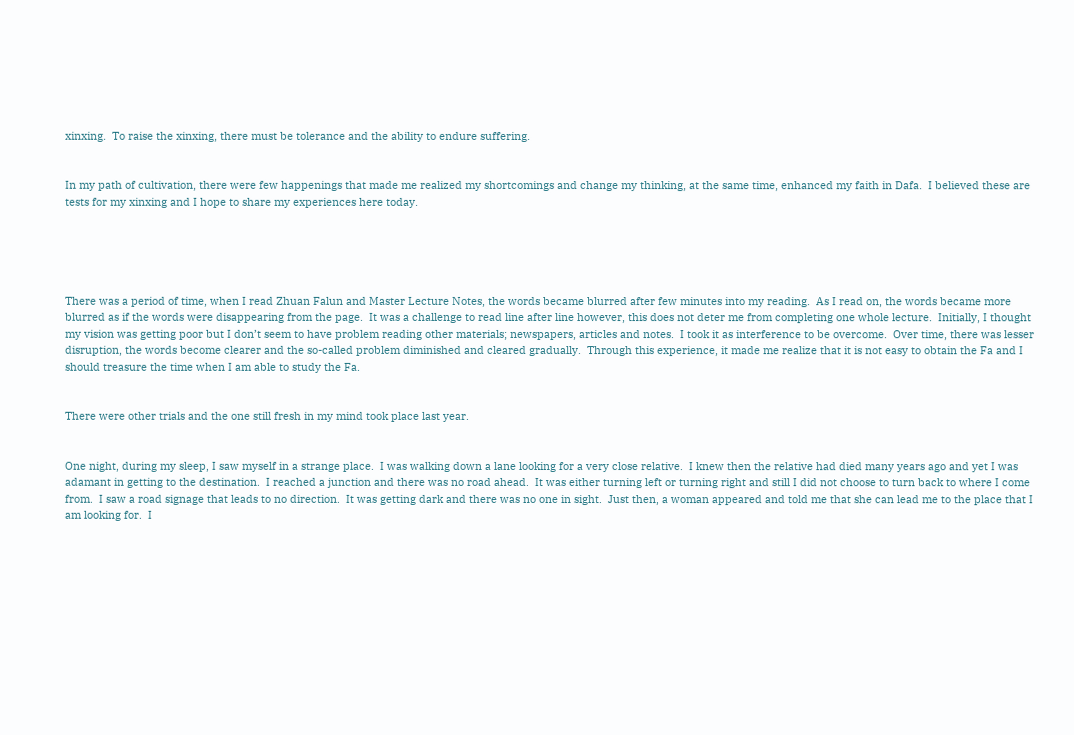xinxing.  To raise the xinxing, there must be tolerance and the ability to endure suffering.


In my path of cultivation, there were few happenings that made me realized my shortcomings and change my thinking, at the same time, enhanced my faith in Dafa.  I believed these are tests for my xinxing and I hope to share my experiences here today.





There was a period of time, when I read Zhuan Falun and Master Lecture Notes, the words became blurred after few minutes into my reading.  As I read on, the words became more blurred as if the words were disappearing from the page.  It was a challenge to read line after line however, this does not deter me from completing one whole lecture.  Initially, I thought my vision was getting poor but I don’t seem to have problem reading other materials; newspapers, articles and notes.  I took it as interference to be overcome.  Over time, there was lesser disruption, the words become clearer and the so-called problem diminished and cleared gradually.  Through this experience, it made me realize that it is not easy to obtain the Fa and I should treasure the time when I am able to study the Fa.


There were other trials and the one still fresh in my mind took place last year.


One night, during my sleep, I saw myself in a strange place.  I was walking down a lane looking for a very close relative.  I knew then the relative had died many years ago and yet I was adamant in getting to the destination.  I reached a junction and there was no road ahead.  It was either turning left or turning right and still I did not choose to turn back to where I come from.  I saw a road signage that leads to no direction.  It was getting dark and there was no one in sight.  Just then, a woman appeared and told me that she can lead me to the place that I am looking for.  I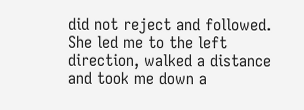did not reject and followed.  She led me to the left direction, walked a distance and took me down a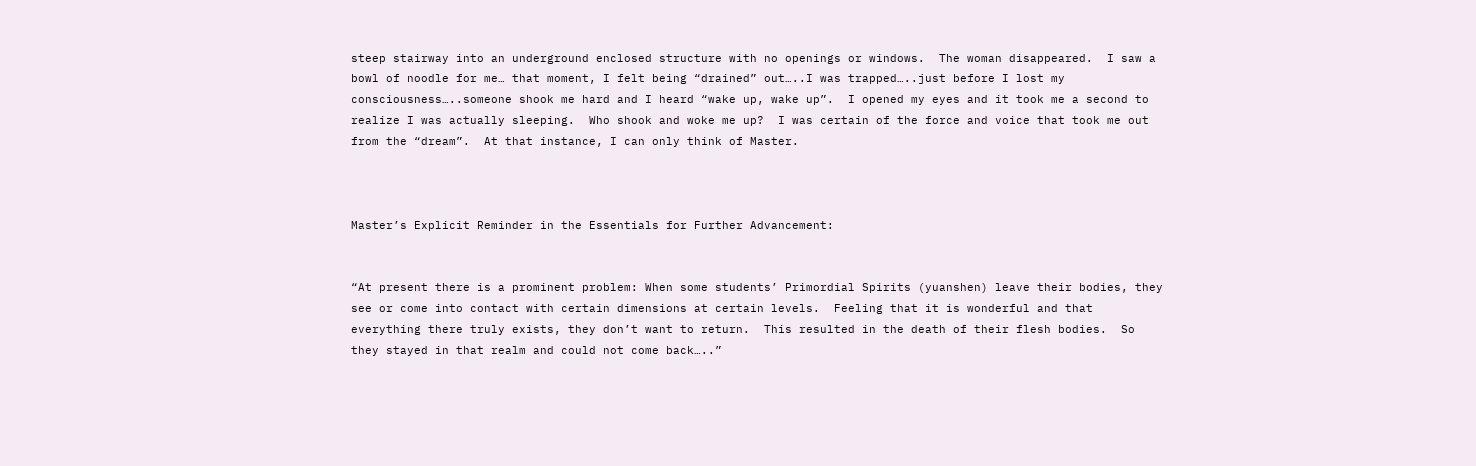steep stairway into an underground enclosed structure with no openings or windows.  The woman disappeared.  I saw a bowl of noodle for me… that moment, I felt being “drained” out…..I was trapped…..just before I lost my consciousness…..someone shook me hard and I heard “wake up, wake up”.  I opened my eyes and it took me a second to realize I was actually sleeping.  Who shook and woke me up?  I was certain of the force and voice that took me out from the “dream”.  At that instance, I can only think of Master.



Master’s Explicit Reminder in the Essentials for Further Advancement:


“At present there is a prominent problem: When some students’ Primordial Spirits (yuanshen) leave their bodies, they see or come into contact with certain dimensions at certain levels.  Feeling that it is wonderful and that everything there truly exists, they don’t want to return.  This resulted in the death of their flesh bodies.  So they stayed in that realm and could not come back…..”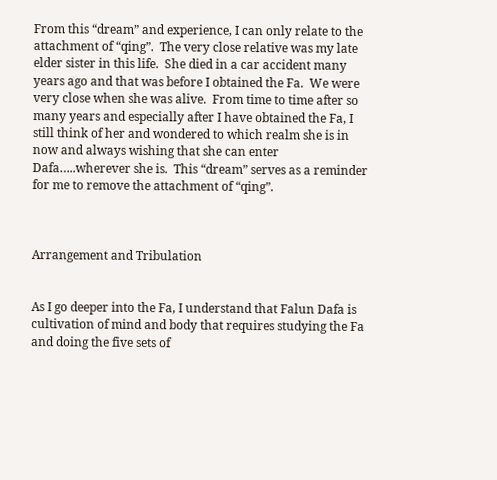From this “dream” and experience, I can only relate to the attachment of “qing”.  The very close relative was my late elder sister in this life.  She died in a car accident many years ago and that was before I obtained the Fa.  We were very close when she was alive.  From time to time after so many years and especially after I have obtained the Fa, I still think of her and wondered to which realm she is in now and always wishing that she can enter Dafa…..wherever she is.  This “dream” serves as a reminder for me to remove the attachment of “qing”.



Arrangement and Tribulation


As I go deeper into the Fa, I understand that Falun Dafa is cultivation of mind and body that requires studying the Fa and doing the five sets of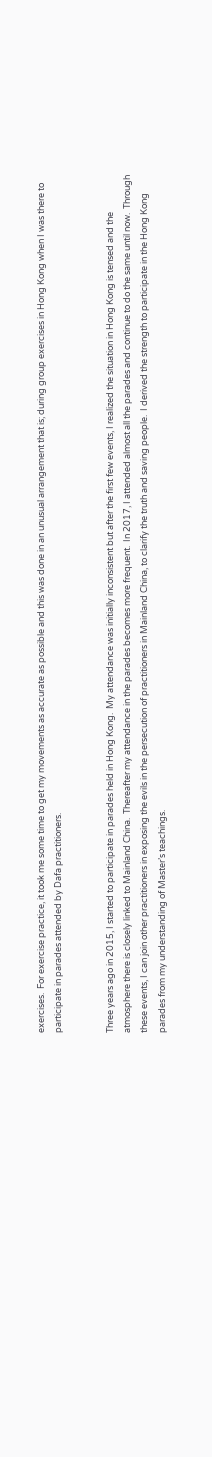exercises.  For exercise practice, it took me some time to get my movements as accurate as possible and this was done in an unusual arrangement that is; during group exercises in Hong Kong when I was there to participate in parades attended by Dafa practitioners.


Three years ago in 2015, I started to participate in parades held in Hong Kong.  My attendance was initially inconsistent but after the first few events, I realized the situation in Hong Kong is tensed and the atmosphere there is closely linked to Mainland China.  Thereafter my attendance in the parades becomes more frequent.  In 2017, I attended almost all the parades and continue to do the same until now.  Through these events, I can join other practitioners in exposing the evils in the persecution of practitioners in Mainland China, to clarify the truth and saving people.  I derived the strength to participate in the Hong Kong parades from my understanding of Master’s teachings.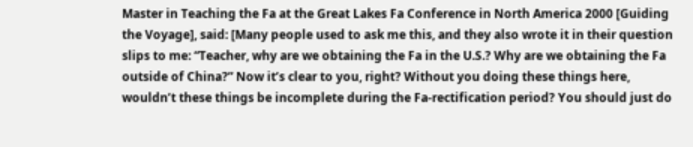Master in Teaching the Fa at the Great Lakes Fa Conference in North America 2000 [Guiding the Voyage], said: [Many people used to ask me this, and they also wrote it in their question slips to me: “Teacher, why are we obtaining the Fa in the U.S.? Why are we obtaining the Fa outside of China?” Now it’s clear to you, right? Without you doing these things here, wouldn’t these things be incomplete during the Fa-rectification period? You should just do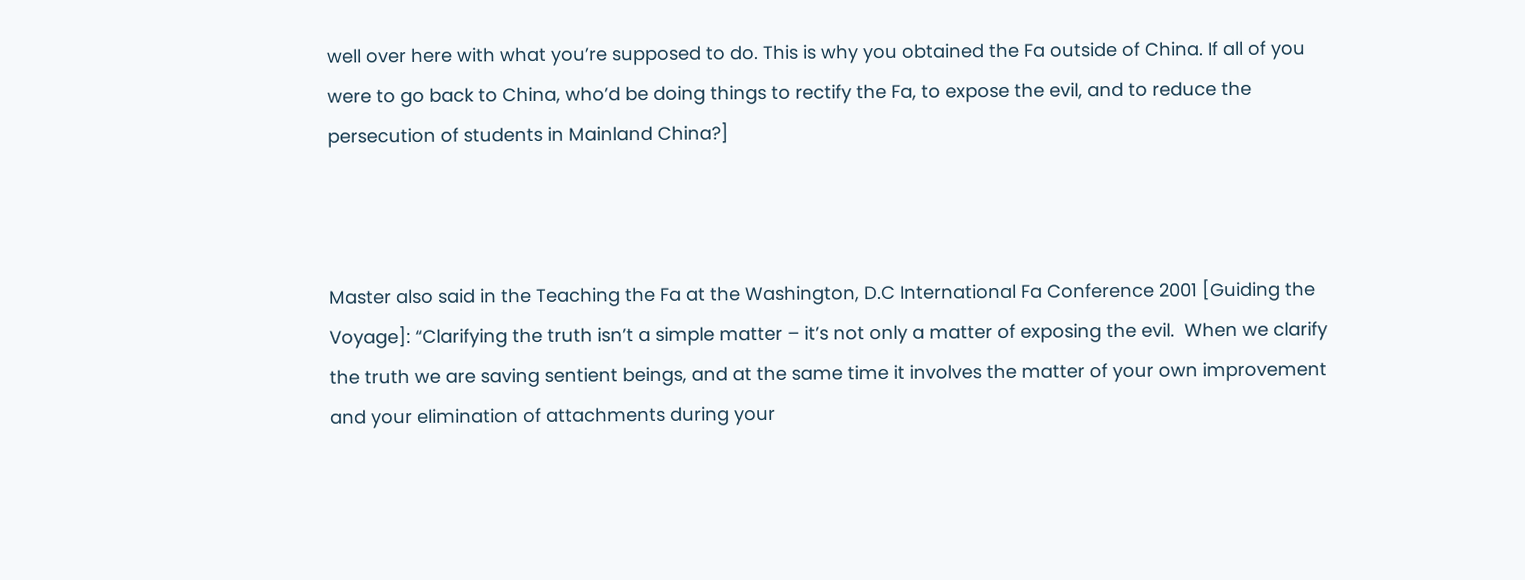well over here with what you’re supposed to do. This is why you obtained the Fa outside of China. If all of you were to go back to China, who’d be doing things to rectify the Fa, to expose the evil, and to reduce the persecution of students in Mainland China?]



Master also said in the Teaching the Fa at the Washington, D.C International Fa Conference 2001 [Guiding the Voyage]: “Clarifying the truth isn’t a simple matter – it’s not only a matter of exposing the evil.  When we clarify the truth we are saving sentient beings, and at the same time it involves the matter of your own improvement and your elimination of attachments during your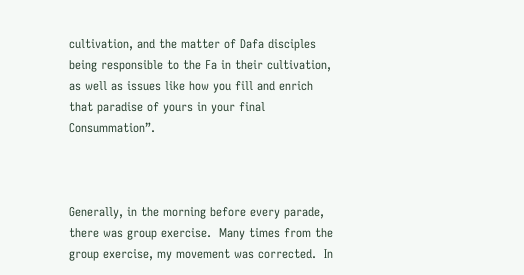cultivation, and the matter of Dafa disciples being responsible to the Fa in their cultivation, as well as issues like how you fill and enrich that paradise of yours in your final Consummation”.



Generally, in the morning before every parade, there was group exercise.  Many times from the group exercise, my movement was corrected.  In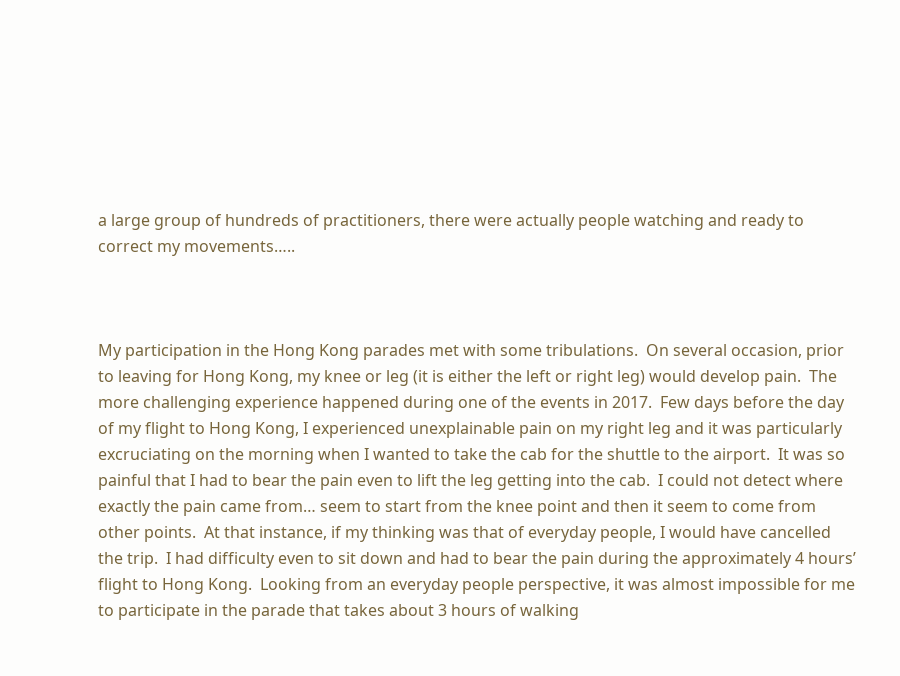a large group of hundreds of practitioners, there were actually people watching and ready to correct my movements…..



My participation in the Hong Kong parades met with some tribulations.  On several occasion, prior to leaving for Hong Kong, my knee or leg (it is either the left or right leg) would develop pain.  The more challenging experience happened during one of the events in 2017.  Few days before the day of my flight to Hong Kong, I experienced unexplainable pain on my right leg and it was particularly excruciating on the morning when I wanted to take the cab for the shuttle to the airport.  It was so painful that I had to bear the pain even to lift the leg getting into the cab.  I could not detect where exactly the pain came from… seem to start from the knee point and then it seem to come from other points.  At that instance, if my thinking was that of everyday people, I would have cancelled the trip.  I had difficulty even to sit down and had to bear the pain during the approximately 4 hours’ flight to Hong Kong.  Looking from an everyday people perspective, it was almost impossible for me to participate in the parade that takes about 3 hours of walking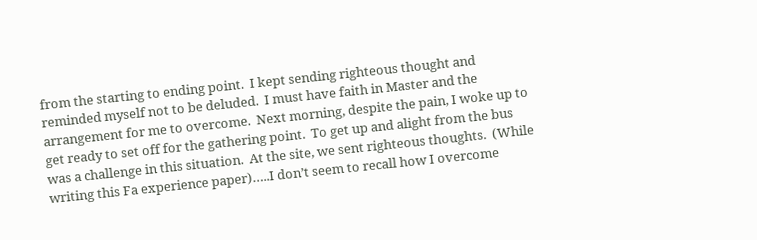from the starting to ending point.  I kept sending righteous thought and reminded myself not to be deluded.  I must have faith in Master and the arrangement for me to overcome.  Next morning, despite the pain, I woke up to get ready to set off for the gathering point.  To get up and alight from the bus was a challenge in this situation.  At the site, we sent righteous thoughts.  (While writing this Fa experience paper)…..I don’t seem to recall how I overcome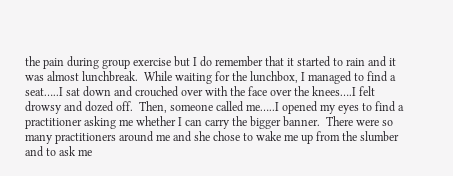the pain during group exercise but I do remember that it started to rain and it was almost lunchbreak.  While waiting for the lunchbox, I managed to find a seat…..I sat down and crouched over with the face over the knees….I felt drowsy and dozed off.  Then, someone called me…..I opened my eyes to find a practitioner asking me whether I can carry the bigger banner.  There were so many practitioners around me and she chose to wake me up from the slumber and to ask me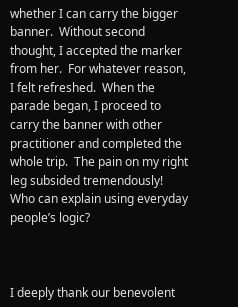whether I can carry the bigger banner.  Without second thought, I accepted the marker from her.  For whatever reason, I felt refreshed.  When the parade began, I proceed to carry the banner with other practitioner and completed the whole trip.  The pain on my right leg subsided tremendously!  Who can explain using everyday people’s logic?



I deeply thank our benevolent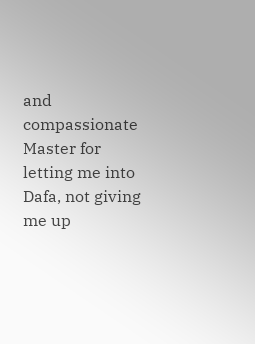and compassionate Master for letting me into Dafa, not giving me up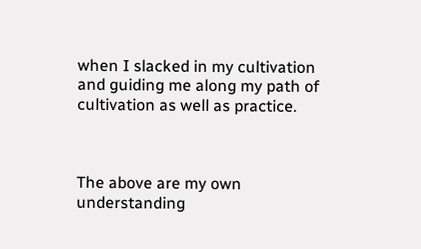when I slacked in my cultivation and guiding me along my path of cultivation as well as practice.



The above are my own understanding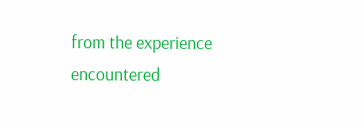from the experience encountered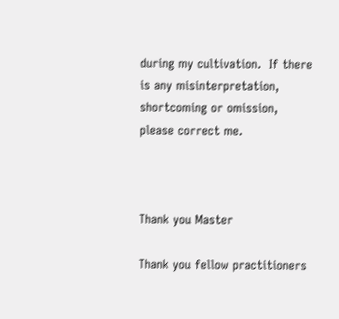during my cultivation.  If there is any misinterpretation, shortcoming or omission, please correct me.



Thank you Master

Thank you fellow practitioners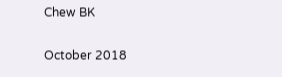Chew BK

October 2018